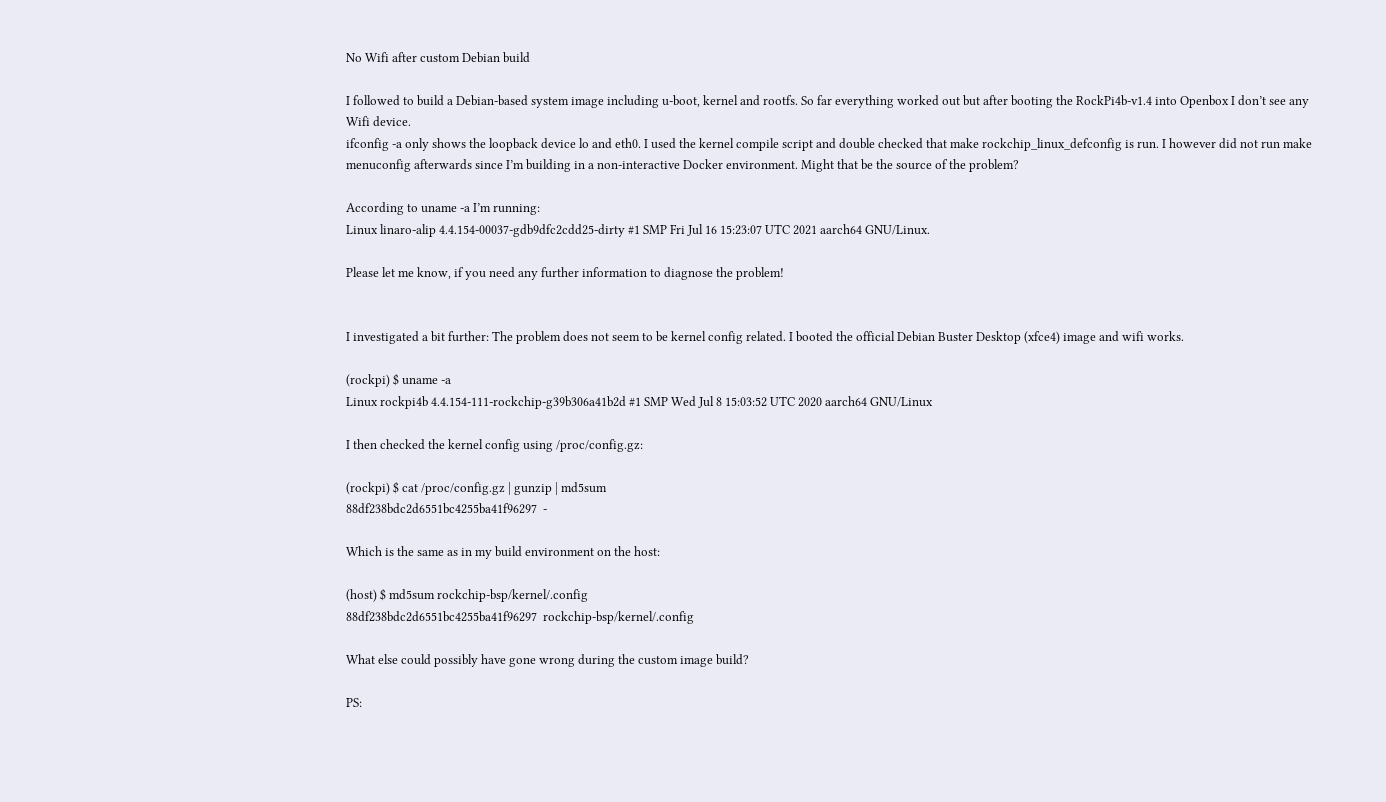No Wifi after custom Debian build

I followed to build a Debian-based system image including u-boot, kernel and rootfs. So far everything worked out but after booting the RockPi4b-v1.4 into Openbox I don’t see any Wifi device.
ifconfig -a only shows the loopback device lo and eth0. I used the kernel compile script and double checked that make rockchip_linux_defconfig is run. I however did not run make menuconfig afterwards since I’m building in a non-interactive Docker environment. Might that be the source of the problem?

According to uname -a I’m running:
Linux linaro-alip 4.4.154-00037-gdb9dfc2cdd25-dirty #1 SMP Fri Jul 16 15:23:07 UTC 2021 aarch64 GNU/Linux.

Please let me know, if you need any further information to diagnose the problem!


I investigated a bit further: The problem does not seem to be kernel config related. I booted the official Debian Buster Desktop (xfce4) image and wifi works.

(rockpi) $ uname -a
Linux rockpi4b 4.4.154-111-rockchip-g39b306a41b2d #1 SMP Wed Jul 8 15:03:52 UTC 2020 aarch64 GNU/Linux

I then checked the kernel config using /proc/config.gz:

(rockpi) $ cat /proc/config.gz | gunzip | md5sum
88df238bdc2d6551bc4255ba41f96297  -

Which is the same as in my build environment on the host:

(host) $ md5sum rockchip-bsp/kernel/.config
88df238bdc2d6551bc4255ba41f96297  rockchip-bsp/kernel/.config

What else could possibly have gone wrong during the custom image build?

PS: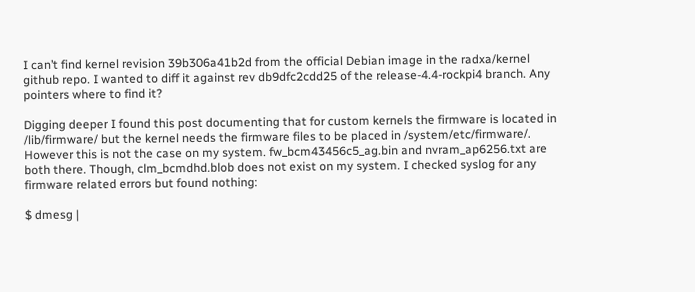I can’t find kernel revision 39b306a41b2d from the official Debian image in the radxa/kernel github repo. I wanted to diff it against rev db9dfc2cdd25 of the release-4.4-rockpi4 branch. Any pointers where to find it?

Digging deeper I found this post documenting that for custom kernels the firmware is located in /lib/firmware/ but the kernel needs the firmware files to be placed in /system/etc/firmware/. However this is not the case on my system. fw_bcm43456c5_ag.bin and nvram_ap6256.txt are both there. Though, clm_bcmdhd.blob does not exist on my system. I checked syslog for any firmware related errors but found nothing:

$ dmesg |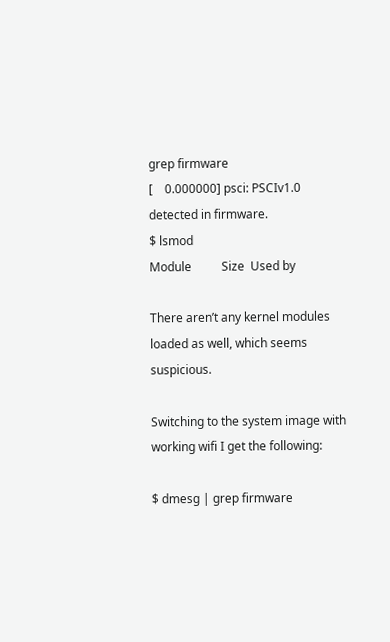grep firmware
[    0.000000] psci: PSCIv1.0 detected in firmware.
$ lsmod
Module          Size  Used by

There aren’t any kernel modules loaded as well, which seems suspicious.

Switching to the system image with working wifi I get the following:

$ dmesg | grep firmware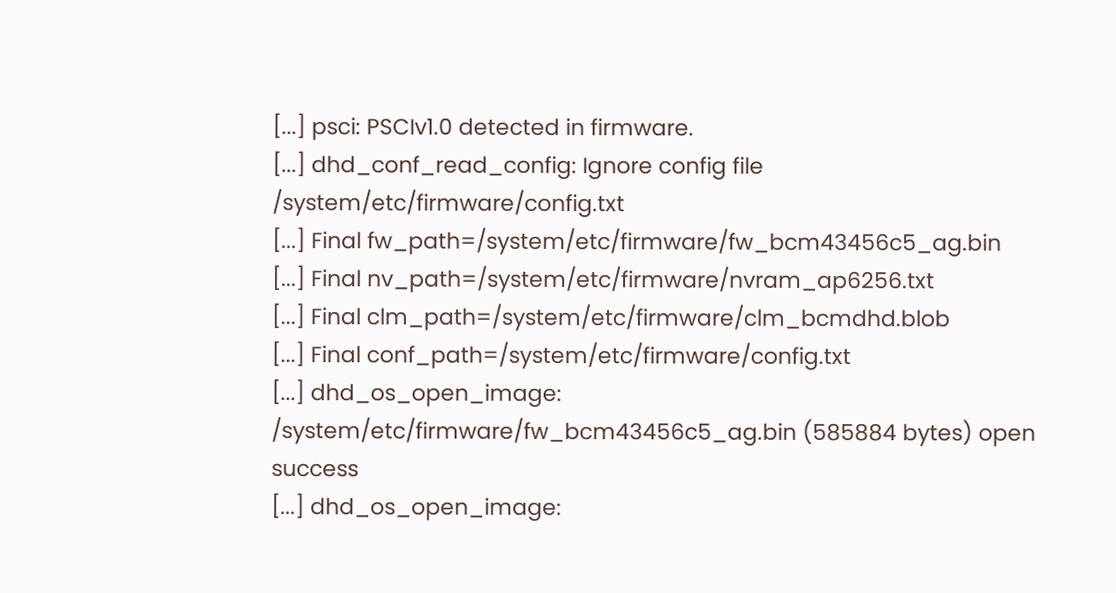[...] psci: PSCIv1.0 detected in firmware.
[...] dhd_conf_read_config: Ignore config file /system/etc/firmware/config.txt
[...] Final fw_path=/system/etc/firmware/fw_bcm43456c5_ag.bin
[...] Final nv_path=/system/etc/firmware/nvram_ap6256.txt
[...] Final clm_path=/system/etc/firmware/clm_bcmdhd.blob
[...] Final conf_path=/system/etc/firmware/config.txt
[...] dhd_os_open_image: /system/etc/firmware/fw_bcm43456c5_ag.bin (585884 bytes) open success
[...] dhd_os_open_image: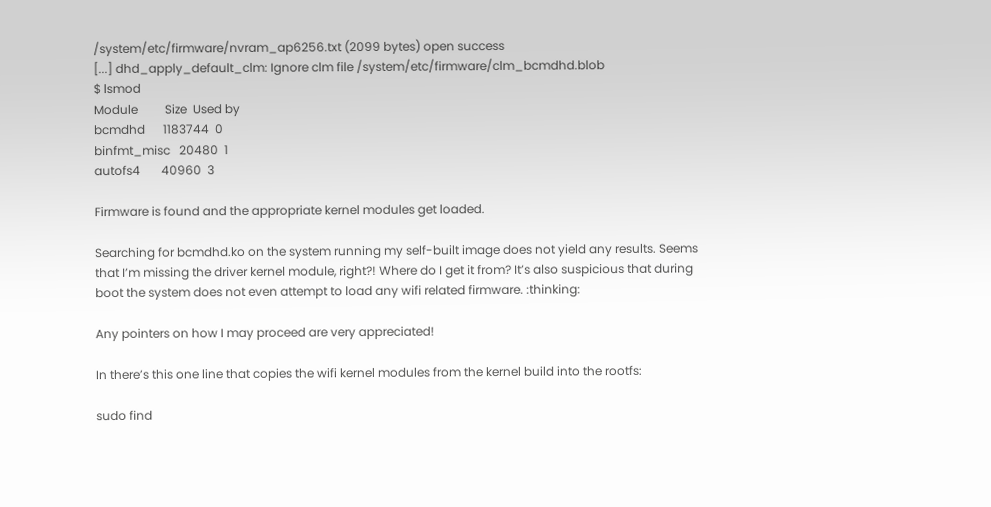/system/etc/firmware/nvram_ap6256.txt (2099 bytes) open success
[...] dhd_apply_default_clm: Ignore clm file /system/etc/firmware/clm_bcmdhd.blob
$ lsmod
Module         Size  Used by
bcmdhd      1183744  0
binfmt_misc   20480  1
autofs4       40960  3

Firmware is found and the appropriate kernel modules get loaded.

Searching for bcmdhd.ko on the system running my self-built image does not yield any results. Seems that I’m missing the driver kernel module, right?! Where do I get it from? It’s also suspicious that during boot the system does not even attempt to load any wifi related firmware. :thinking:

Any pointers on how I may proceed are very appreciated!

In there’s this one line that copies the wifi kernel modules from the kernel build into the rootfs:

sudo find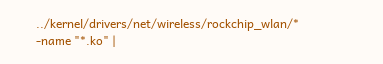../kernel/drivers/net/wireless/rockchip_wlan/*  -name "*.ko" |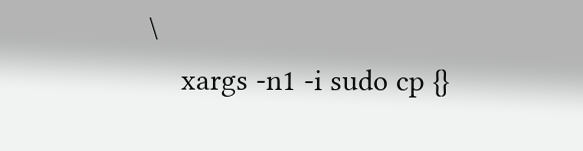\
    xargs -n1 -i sudo cp {}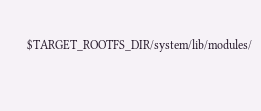$TARGET_ROOTFS_DIR/system/lib/modules/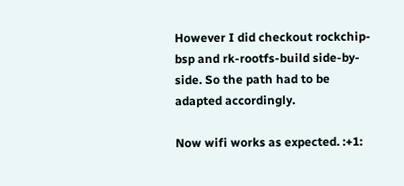However I did checkout rockchip-bsp and rk-rootfs-build side-by-side. So the path had to be adapted accordingly.

Now wifi works as expected. :+1: